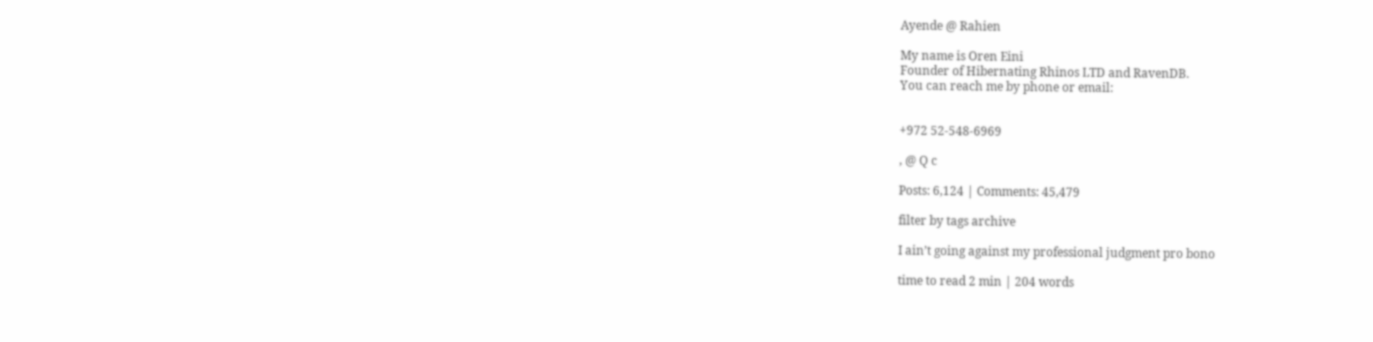Ayende @ Rahien

My name is Oren Eini
Founder of Hibernating Rhinos LTD and RavenDB.
You can reach me by phone or email:


+972 52-548-6969

, @ Q c

Posts: 6,124 | Comments: 45,479

filter by tags archive

I ain’t going against my professional judgment pro bono

time to read 2 min | 204 words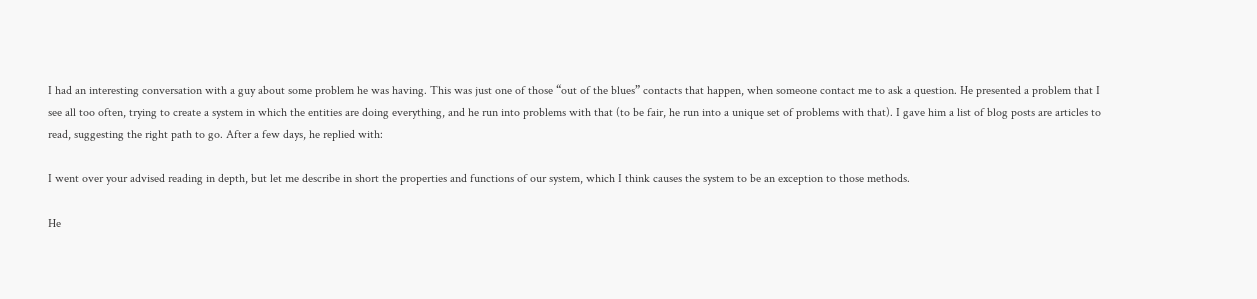I had an interesting conversation with a guy about some problem he was having. This was just one of those “out of the blues” contacts that happen, when someone contact me to ask a question. He presented a problem that I see all too often, trying to create a system in which the entities are doing everything, and he run into problems with that (to be fair, he run into a unique set of problems with that). I gave him a list of blog posts are articles to read, suggesting the right path to go. After a few days, he replied with:

I went over your advised reading in depth, but let me describe in short the properties and functions of our system, which I think causes the system to be an exception to those methods.

He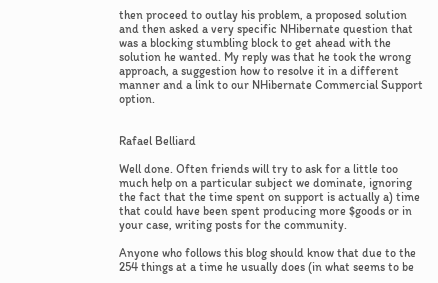then proceed to outlay his problem, a proposed solution and then asked a very specific NHibernate question that was a blocking stumbling block to get ahead with the solution he wanted. My reply was that he took the wrong approach, a suggestion how to resolve it in a different manner and a link to our NHibernate Commercial Support option.


Rafael Belliard

Well done. Often friends will try to ask for a little too much help on a particular subject we dominate, ignoring the fact that the time spent on support is actually a) time that could have been spent producing more $goods or in your case, writing posts for the community.

Anyone who follows this blog should know that due to the 254 things at a time he usually does (in what seems to be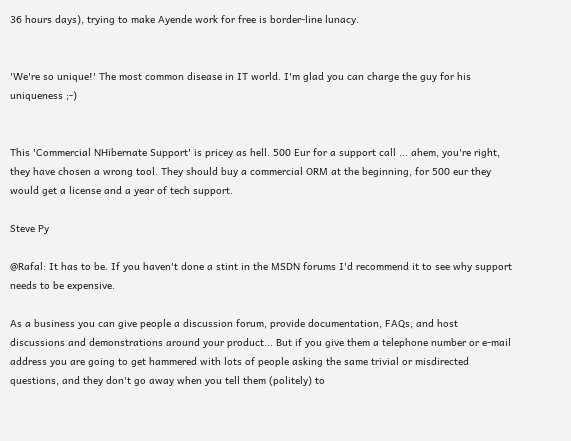36 hours days), trying to make Ayende work for free is border-line lunacy.


'We're so unique!' The most common disease in IT world. I'm glad you can charge the guy for his uniqueness ;-)


This 'Commercial NHibernate Support' is pricey as hell. 500 Eur for a support call ... ahem, you're right, they have chosen a wrong tool. They should buy a commercial ORM at the beginning, for 500 eur they would get a license and a year of tech support.

Steve Py

@Rafal: It has to be. If you haven't done a stint in the MSDN forums I'd recommend it to see why support needs to be expensive.

As a business you can give people a discussion forum, provide documentation, FAQs, and host discussions and demonstrations around your product... But if you give them a telephone number or e-mail address you are going to get hammered with lots of people asking the same trivial or misdirected questions, and they don't go away when you tell them (politely) to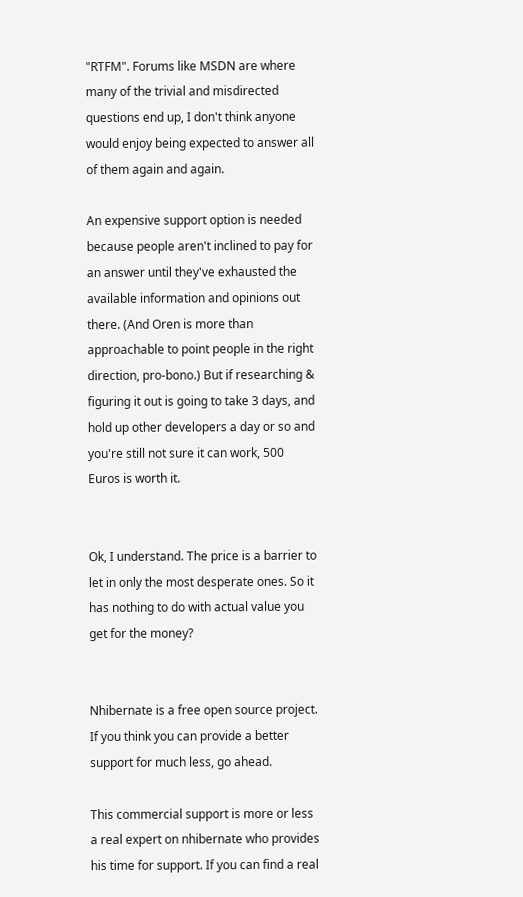"RTFM". Forums like MSDN are where many of the trivial and misdirected questions end up, I don't think anyone would enjoy being expected to answer all of them again and again.

An expensive support option is needed because people aren't inclined to pay for an answer until they've exhausted the available information and opinions out there. (And Oren is more than approachable to point people in the right direction, pro-bono.) But if researching & figuring it out is going to take 3 days, and hold up other developers a day or so and you're still not sure it can work, 500 Euros is worth it.


Ok, I understand. The price is a barrier to let in only the most desperate ones. So it has nothing to do with actual value you get for the money?


Nhibernate is a free open source project. If you think you can provide a better support for much less, go ahead.

This commercial support is more or less a real expert on nhibernate who provides his time for support. If you can find a real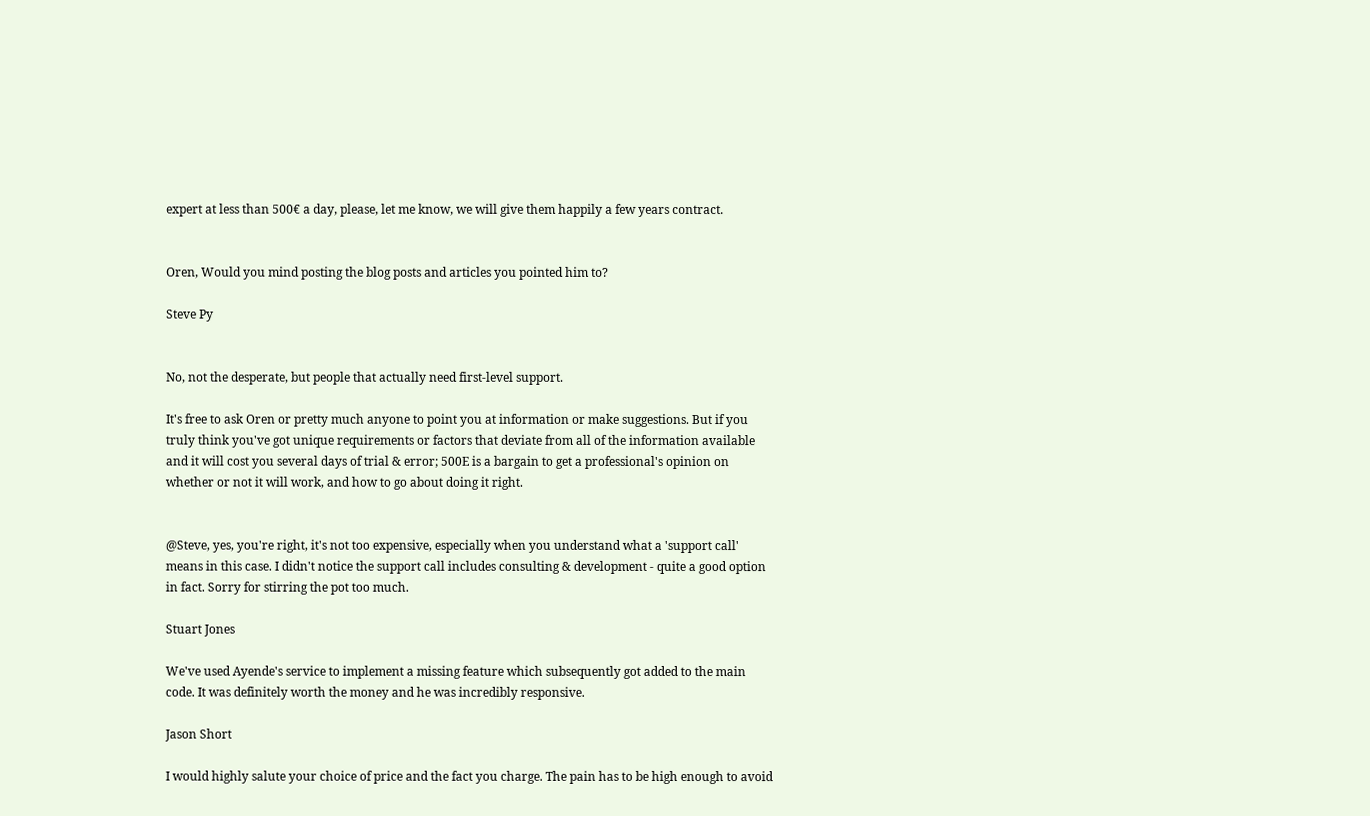expert at less than 500€ a day, please, let me know, we will give them happily a few years contract.


Oren, Would you mind posting the blog posts and articles you pointed him to?

Steve Py


No, not the desperate, but people that actually need first-level support.

It's free to ask Oren or pretty much anyone to point you at information or make suggestions. But if you truly think you've got unique requirements or factors that deviate from all of the information available and it will cost you several days of trial & error; 500E is a bargain to get a professional's opinion on whether or not it will work, and how to go about doing it right.


@Steve, yes, you're right, it's not too expensive, especially when you understand what a 'support call' means in this case. I didn't notice the support call includes consulting & development - quite a good option in fact. Sorry for stirring the pot too much.

Stuart Jones

We've used Ayende's service to implement a missing feature which subsequently got added to the main code. It was definitely worth the money and he was incredibly responsive.

Jason Short

I would highly salute your choice of price and the fact you charge. The pain has to be high enough to avoid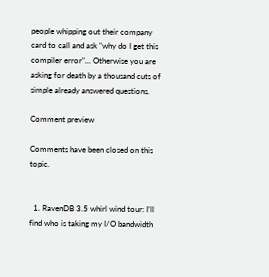people whipping out their company card to call and ask "why do I get this compiler error"... Otherwise you are asking for death by a thousand cuts of simple already answered questions.

Comment preview

Comments have been closed on this topic.


  1. RavenDB 3.5 whirl wind tour: I’ll find who is taking my I/O bandwidth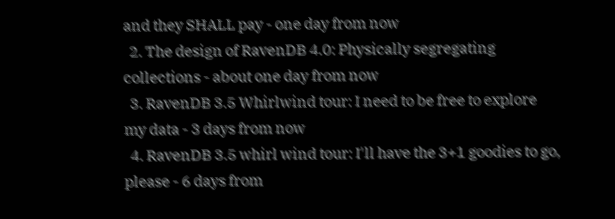and they SHALL pay - one day from now
  2. The design of RavenDB 4.0: Physically segregating collections - about one day from now
  3. RavenDB 3.5 Whirlwind tour: I need to be free to explore my data - 3 days from now
  4. RavenDB 3.5 whirl wind tour: I'll have the 3+1 goodies to go, please - 6 days from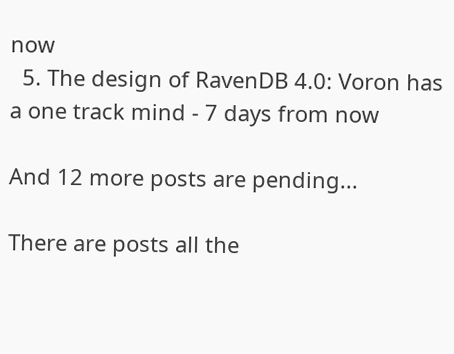now
  5. The design of RavenDB 4.0: Voron has a one track mind - 7 days from now

And 12 more posts are pending...

There are posts all the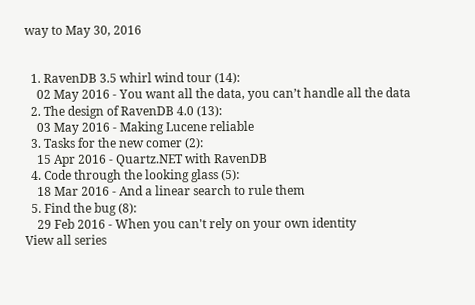way to May 30, 2016


  1. RavenDB 3.5 whirl wind tour (14):
    02 May 2016 - You want all the data, you can’t handle all the data
  2. The design of RavenDB 4.0 (13):
    03 May 2016 - Making Lucene reliable
  3. Tasks for the new comer (2):
    15 Apr 2016 - Quartz.NET with RavenDB
  4. Code through the looking glass (5):
    18 Mar 2016 - And a linear search to rule them
  5. Find the bug (8):
    29 Feb 2016 - When you can't rely on your own identity
View all series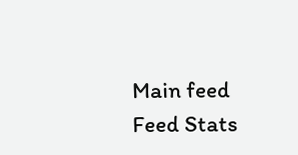Main feed Feed Stats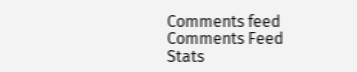Comments feed   Comments Feed Stats